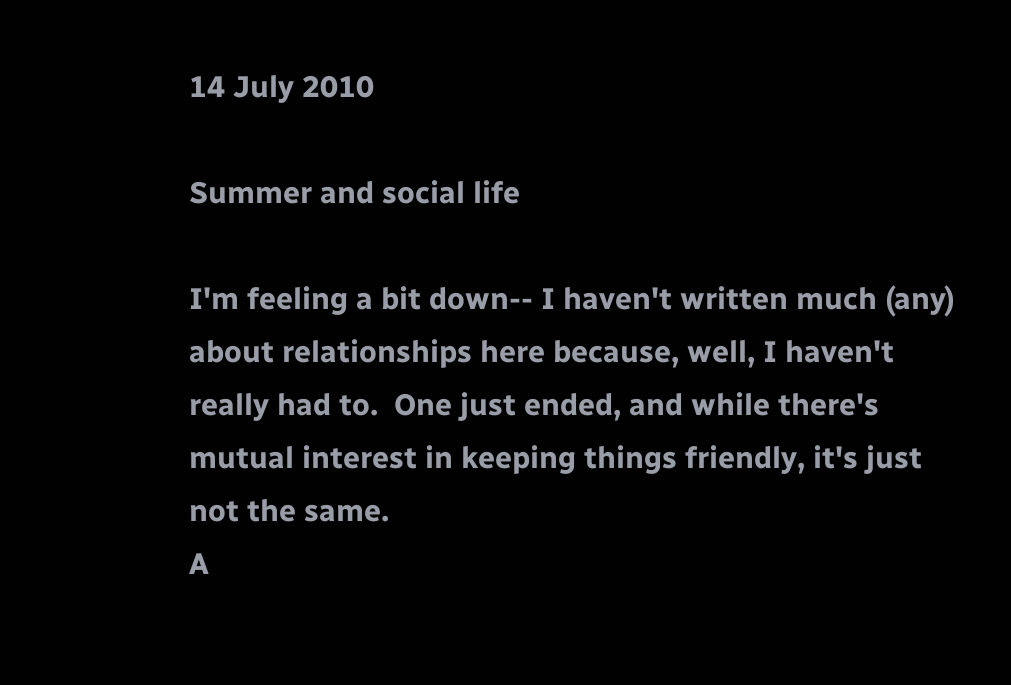14 July 2010

Summer and social life

I'm feeling a bit down-- I haven't written much (any) about relationships here because, well, I haven't really had to.  One just ended, and while there's mutual interest in keeping things friendly, it's just not the same.
A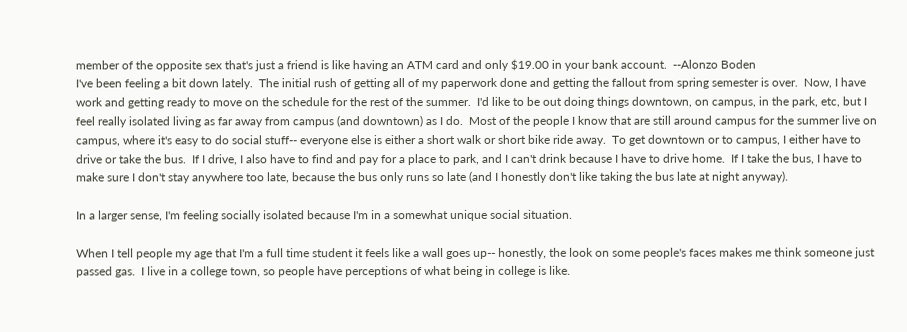member of the opposite sex that's just a friend is like having an ATM card and only $19.00 in your bank account.  --Alonzo Boden
I've been feeling a bit down lately.  The initial rush of getting all of my paperwork done and getting the fallout from spring semester is over.  Now, I have work and getting ready to move on the schedule for the rest of the summer.  I'd like to be out doing things downtown, on campus, in the park, etc, but I feel really isolated living as far away from campus (and downtown) as I do.  Most of the people I know that are still around campus for the summer live on campus, where it's easy to do social stuff-- everyone else is either a short walk or short bike ride away.  To get downtown or to campus, I either have to drive or take the bus.  If I drive, I also have to find and pay for a place to park, and I can't drink because I have to drive home.  If I take the bus, I have to make sure I don't stay anywhere too late, because the bus only runs so late (and I honestly don't like taking the bus late at night anyway).

In a larger sense, I'm feeling socially isolated because I'm in a somewhat unique social situation.

When I tell people my age that I'm a full time student it feels like a wall goes up-- honestly, the look on some people's faces makes me think someone just passed gas.  I live in a college town, so people have perceptions of what being in college is like.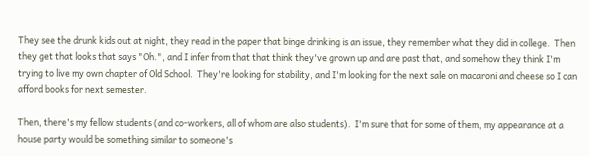They see the drunk kids out at night, they read in the paper that binge drinking is an issue, they remember what they did in college.  Then they get that looks that says "Oh.", and I infer from that that think they've grown up and are past that, and somehow they think I'm trying to live my own chapter of Old School.  They're looking for stability, and I'm looking for the next sale on macaroni and cheese so I can afford books for next semester.

Then, there's my fellow students (and co-workers, all of whom are also students).  I'm sure that for some of them, my appearance at a house party would be something similar to someone's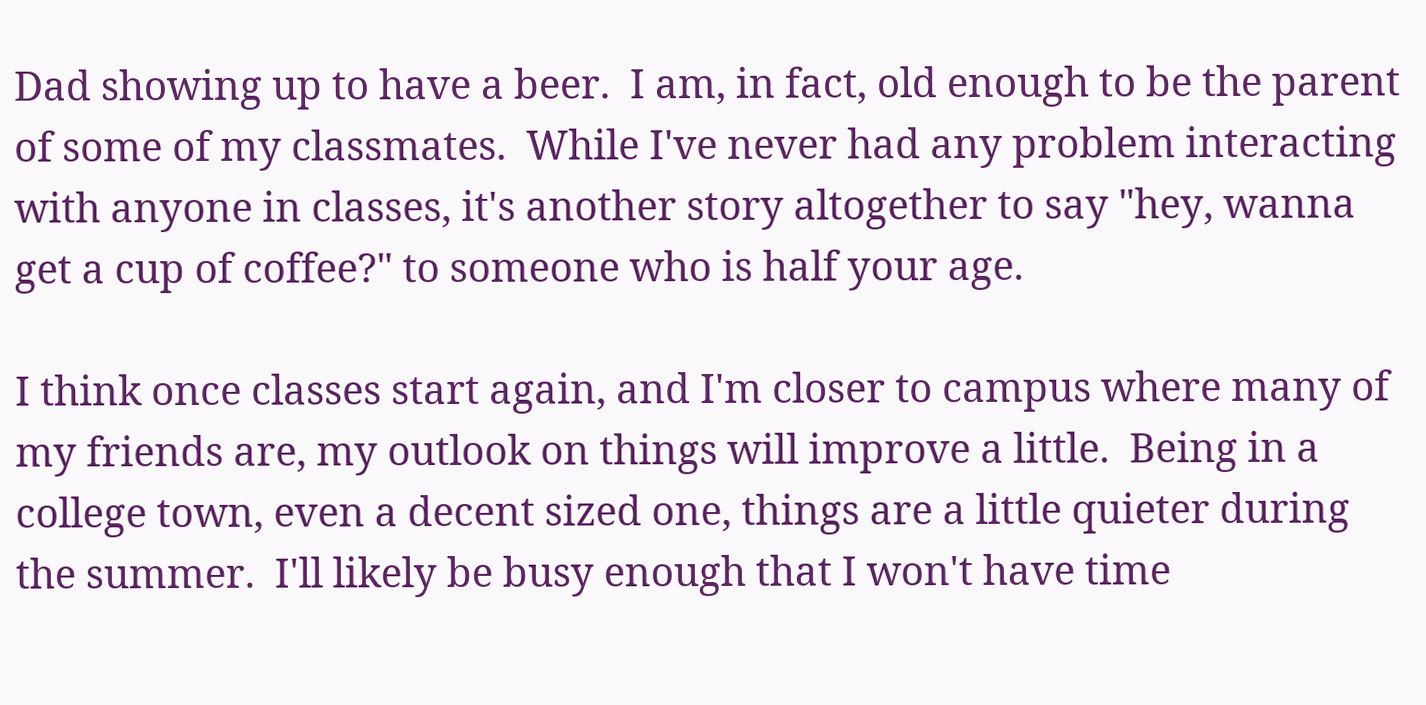Dad showing up to have a beer.  I am, in fact, old enough to be the parent of some of my classmates.  While I've never had any problem interacting with anyone in classes, it's another story altogether to say "hey, wanna get a cup of coffee?" to someone who is half your age.

I think once classes start again, and I'm closer to campus where many of my friends are, my outlook on things will improve a little.  Being in a college town, even a decent sized one, things are a little quieter during the summer.  I'll likely be busy enough that I won't have time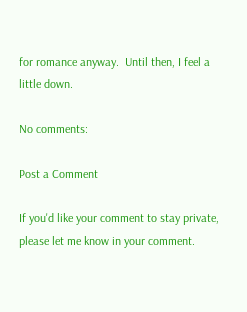for romance anyway.  Until then, I feel a little down.

No comments:

Post a Comment

If you'd like your comment to stay private, please let me know in your comment.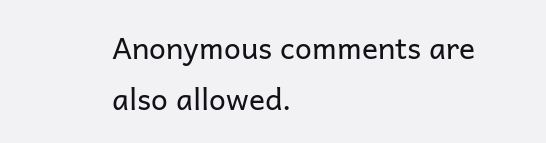Anonymous comments are also allowed.